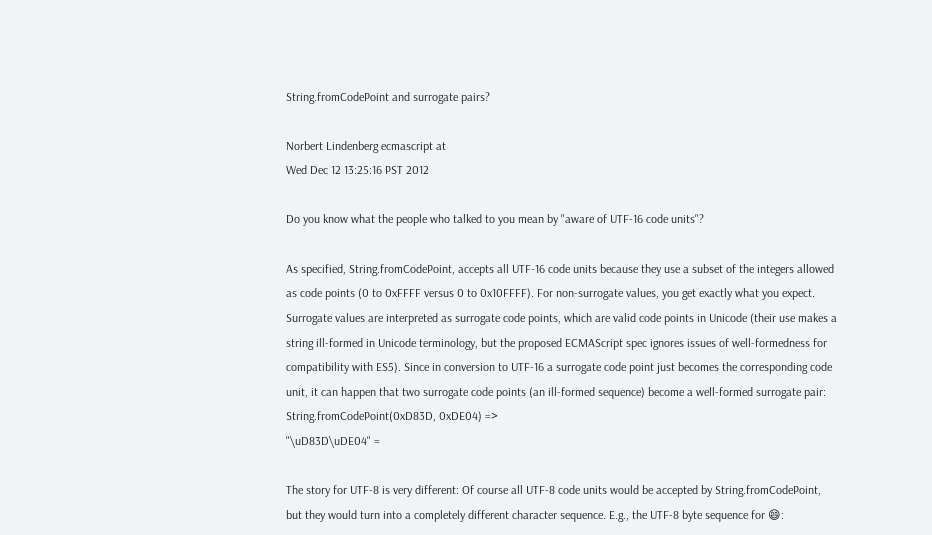String.fromCodePoint and surrogate pairs?

Norbert Lindenberg ecmascript at
Wed Dec 12 13:25:16 PST 2012

Do you know what the people who talked to you mean by "aware of UTF-16 code units"?

As specified, String.fromCodePoint, accepts all UTF-16 code units because they use a subset of the integers allowed as code points (0 to 0xFFFF versus 0 to 0x10FFFF). For non-surrogate values, you get exactly what you expect. Surrogate values are interpreted as surrogate code points, which are valid code points in Unicode (their use makes a string ill-formed in Unicode terminology, but the proposed ECMAScript spec ignores issues of well-formedness for compatibility with ES5). Since in conversion to UTF-16 a surrogate code point just becomes the corresponding code unit, it can happen that two surrogate code points (an ill-formed sequence) become a well-formed surrogate pair:
String.fromCodePoint(0xD83D, 0xDE04) =>
"\uD83D\uDE04" =

The story for UTF-8 is very different: Of course all UTF-8 code units would be accepted by String.fromCodePoint, but they would turn into a completely different character sequence. E.g., the UTF-8 byte sequence for 😄: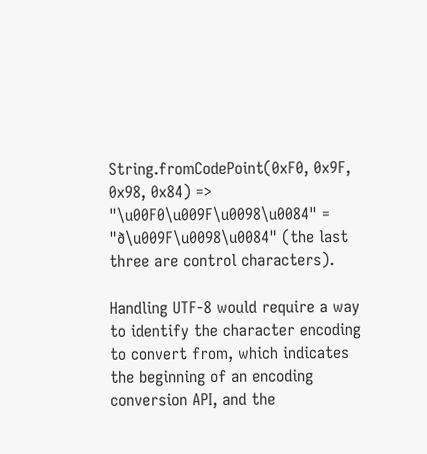String.fromCodePoint(0xF0, 0x9F, 0x98, 0x84) =>
"\u00F0\u009F\u0098\u0084" =
"ð\u009F\u0098\u0084" (the last three are control characters).

Handling UTF-8 would require a way to identify the character encoding to convert from, which indicates the beginning of an encoding conversion API, and the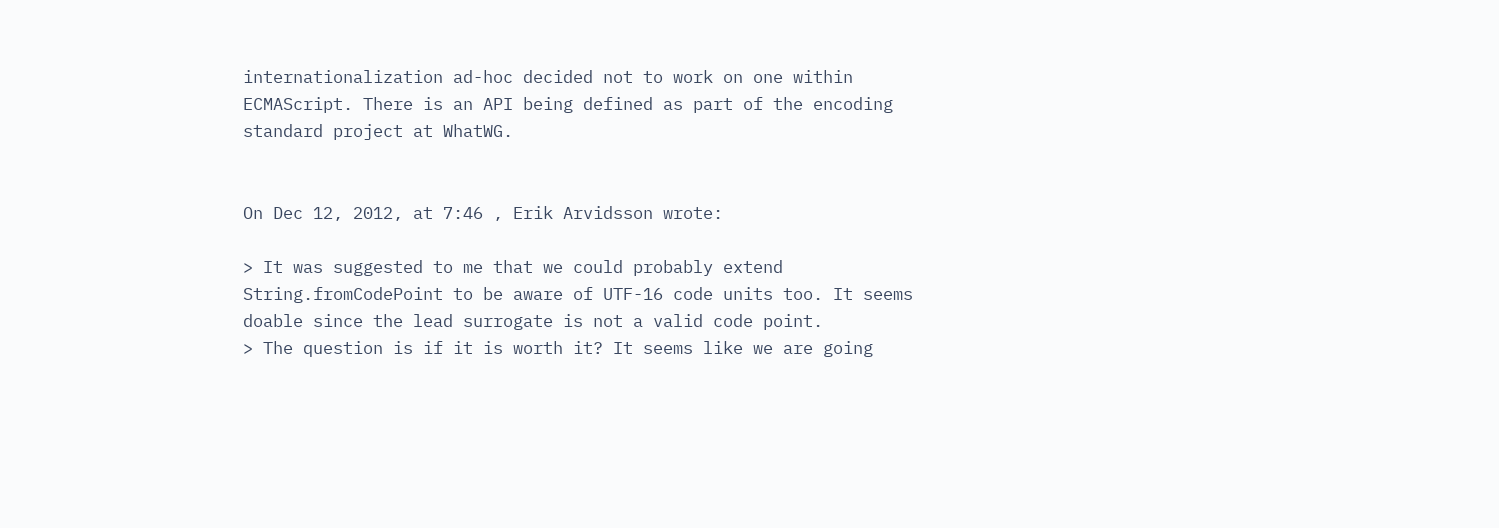internationalization ad-hoc decided not to work on one within ECMAScript. There is an API being defined as part of the encoding standard project at WhatWG.


On Dec 12, 2012, at 7:46 , Erik Arvidsson wrote:

> It was suggested to me that we could probably extend String.fromCodePoint to be aware of UTF-16 code units too. It seems doable since the lead surrogate is not a valid code point.
> The question is if it is worth it? It seems like we are going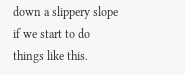down a slippery slope if we start to do things like this.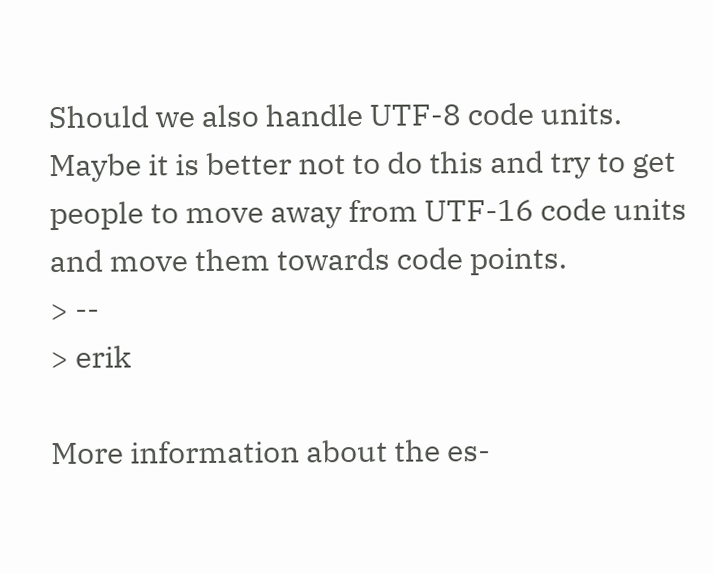Should we also handle UTF-8 code units. Maybe it is better not to do this and try to get people to move away from UTF-16 code units and move them towards code points.
> --
> erik

More information about the es-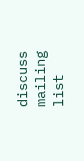discuss mailing list